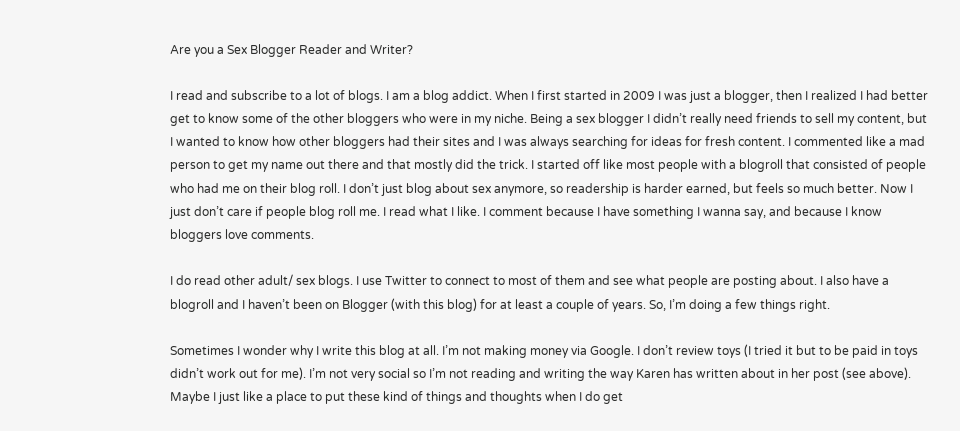Are you a Sex Blogger Reader and Writer?

I read and subscribe to a lot of blogs. I am a blog addict. When I first started in 2009 I was just a blogger, then I realized I had better get to know some of the other bloggers who were in my niche. Being a sex blogger I didn’t really need friends to sell my content, but I wanted to know how other bloggers had their sites and I was always searching for ideas for fresh content. I commented like a mad person to get my name out there and that mostly did the trick. I started off like most people with a blogroll that consisted of people who had me on their blog roll. I don’t just blog about sex anymore, so readership is harder earned, but feels so much better. Now I just don’t care if people blog roll me. I read what I like. I comment because I have something I wanna say, and because I know bloggers love comments.

I do read other adult/ sex blogs. I use Twitter to connect to most of them and see what people are posting about. I also have a blogroll and I haven’t been on Blogger (with this blog) for at least a couple of years. So, I’m doing a few things right.

Sometimes I wonder why I write this blog at all. I’m not making money via Google. I don’t review toys (I tried it but to be paid in toys didn’t work out for me). I’m not very social so I’m not reading and writing the way Karen has written about in her post (see above). Maybe I just like a place to put these kind of things and thoughts when I do get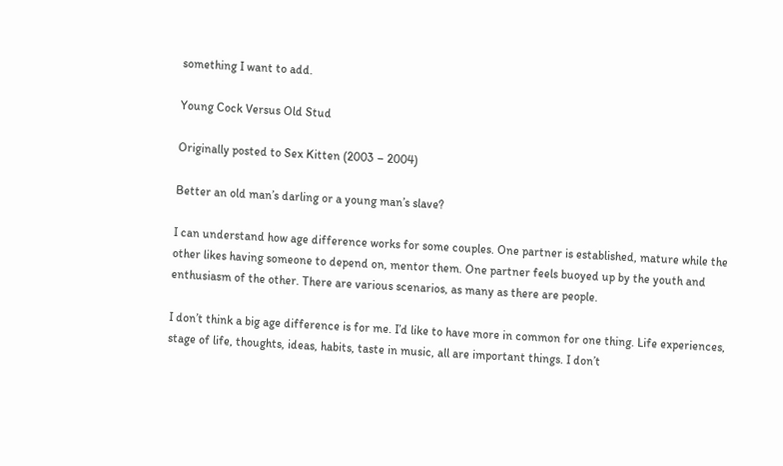something I want to add.

Young Cock Versus Old Stud

Originally posted to Sex Kitten (2003 – 2004)

Better an old man’s darling or a young man’s slave?

I can understand how age difference works for some couples. One partner is established, mature while the other likes having someone to depend on, mentor them. One partner feels buoyed up by the youth and enthusiasm of the other. There are various scenarios, as many as there are people.

I don’t think a big age difference is for me. I’d like to have more in common for one thing. Life experiences, stage of life, thoughts, ideas, habits, taste in music, all are important things. I don’t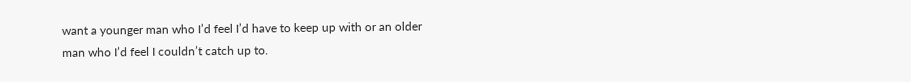want a younger man who I’d feel I’d have to keep up with or an older man who I’d feel I couldn’t catch up to.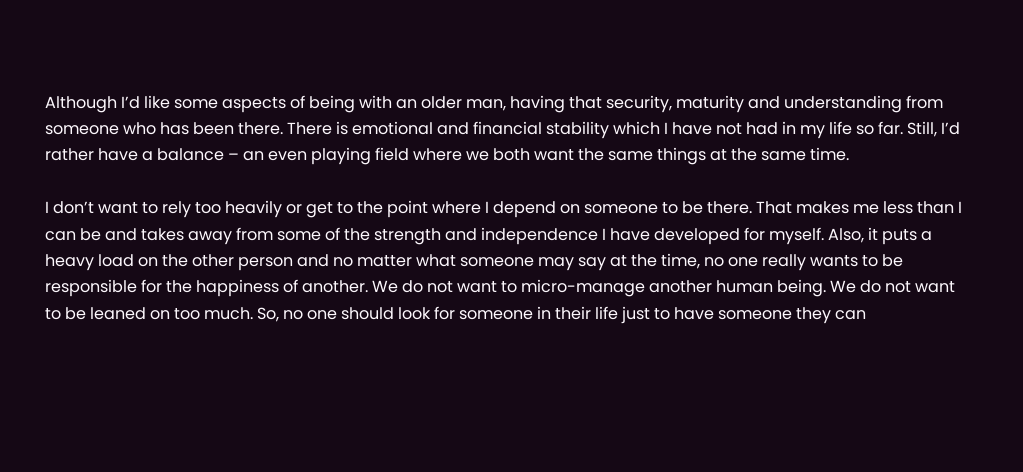Although I’d like some aspects of being with an older man, having that security, maturity and understanding from someone who has been there. There is emotional and financial stability which I have not had in my life so far. Still, I’d rather have a balance – an even playing field where we both want the same things at the same time.

I don’t want to rely too heavily or get to the point where I depend on someone to be there. That makes me less than I can be and takes away from some of the strength and independence I have developed for myself. Also, it puts a heavy load on the other person and no matter what someone may say at the time, no one really wants to be responsible for the happiness of another. We do not want to micro-manage another human being. We do not want to be leaned on too much. So, no one should look for someone in their life just to have someone they can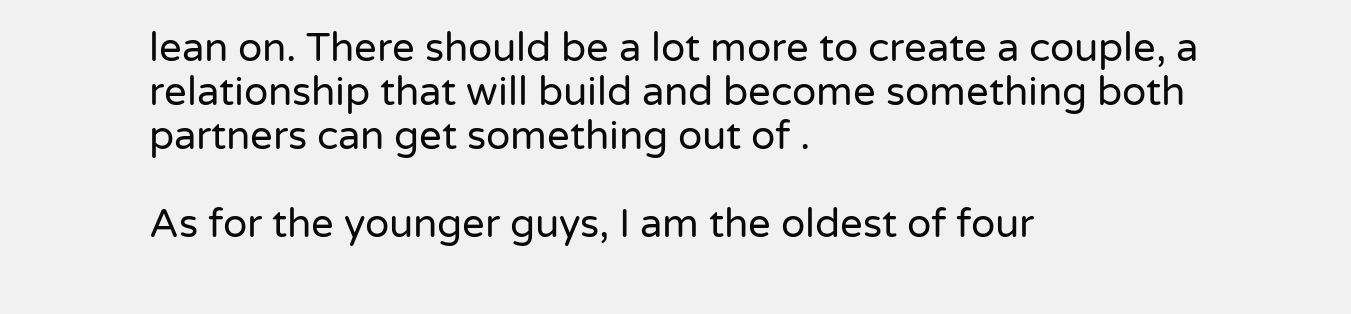lean on. There should be a lot more to create a couple, a relationship that will build and become something both partners can get something out of .

As for the younger guys, I am the oldest of four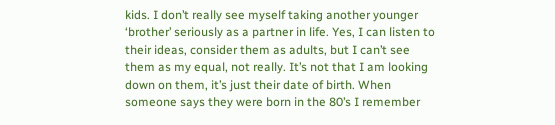kids. I don’t really see myself taking another younger ‘brother’ seriously as a partner in life. Yes, I can listen to their ideas, consider them as adults, but I can’t see them as my equal, not really. It’s not that I am looking down on them, it’s just their date of birth. When someone says they were born in the 80’s I remember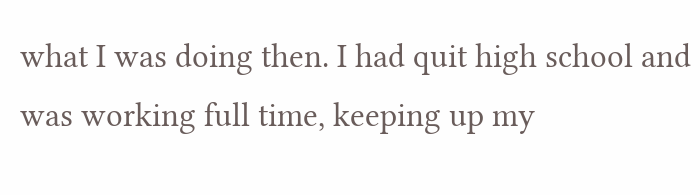what I was doing then. I had quit high school and was working full time, keeping up my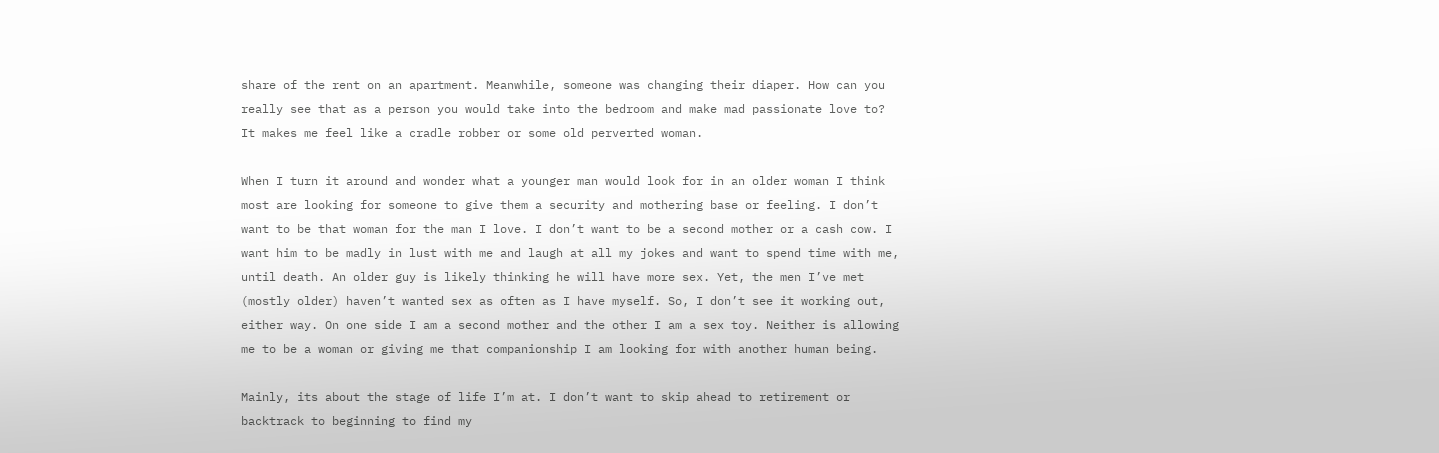share of the rent on an apartment. Meanwhile, someone was changing their diaper. How can you really see that as a person you would take into the bedroom and make mad passionate love to? It makes me feel like a cradle robber or some old perverted woman.

When I turn it around and wonder what a younger man would look for in an older woman I think most are looking for someone to give them a security and mothering base or feeling. I don’t want to be that woman for the man I love. I don’t want to be a second mother or a cash cow. I want him to be madly in lust with me and laugh at all my jokes and want to spend time with me, until death. An older guy is likely thinking he will have more sex. Yet, the men I’ve met (mostly older) haven’t wanted sex as often as I have myself. So, I don’t see it working out, either way. On one side I am a second mother and the other I am a sex toy. Neither is allowing me to be a woman or giving me that companionship I am looking for with another human being.

Mainly, its about the stage of life I’m at. I don’t want to skip ahead to retirement or backtrack to beginning to find my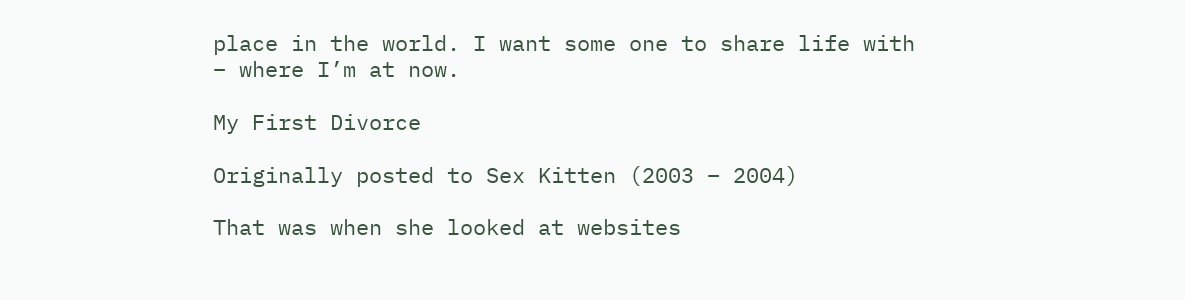place in the world. I want some one to share life with – where I’m at now.

My First Divorce

Originally posted to Sex Kitten (2003 – 2004)

That was when she looked at websites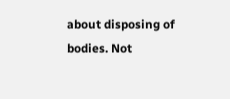about disposing of bodies. Not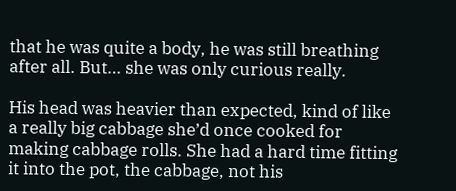that he was quite a body, he was still breathing after all. But… she was only curious really.

His head was heavier than expected, kind of like a really big cabbage she’d once cooked for making cabbage rolls. She had a hard time fitting it into the pot, the cabbage, not his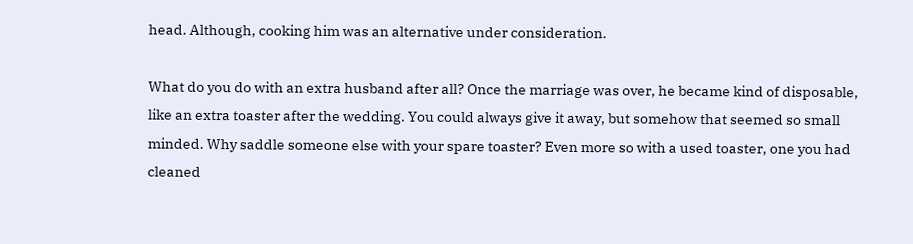head. Although, cooking him was an alternative under consideration.

What do you do with an extra husband after all? Once the marriage was over, he became kind of disposable, like an extra toaster after the wedding. You could always give it away, but somehow that seemed so small minded. Why saddle someone else with your spare toaster? Even more so with a used toaster, one you had cleaned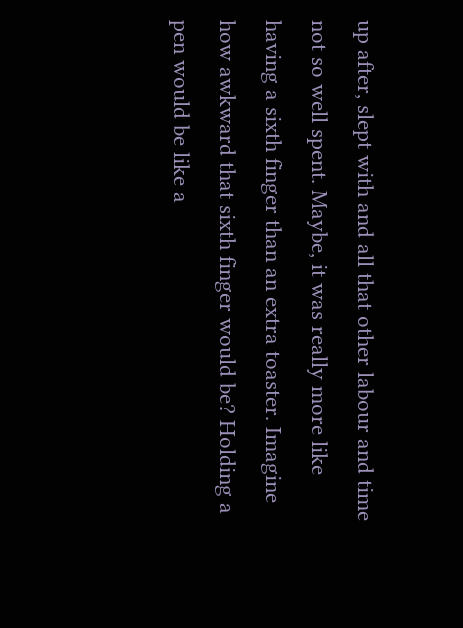up after, slept with and all that other labour and time not so well spent. Maybe, it was really more like having a sixth finger than an extra toaster. Imagine how awkward that sixth finger would be? Holding a pen would be like a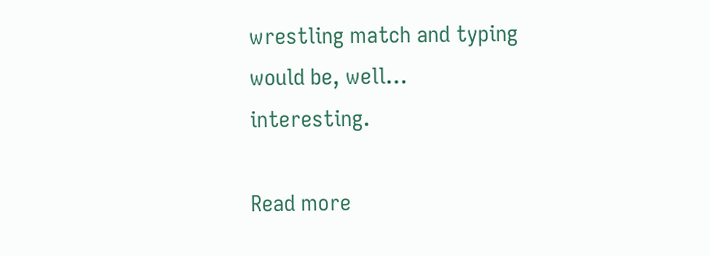wrestling match and typing would be, well… interesting.

Read more